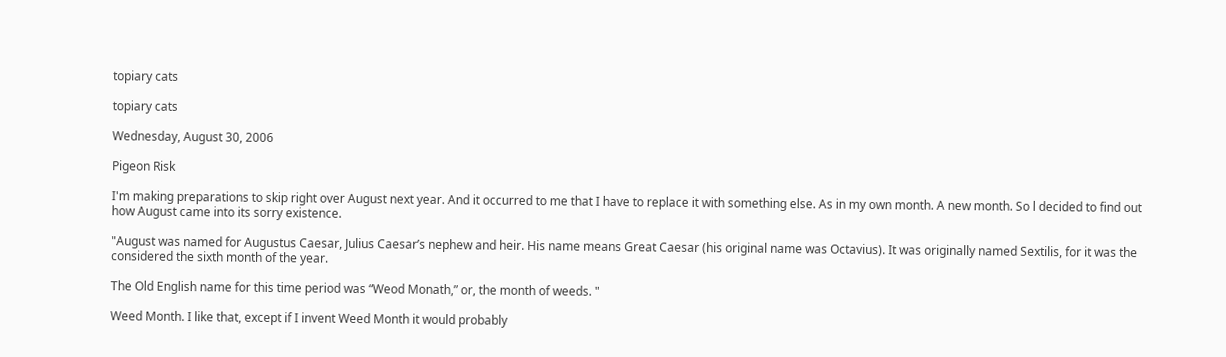topiary cats

topiary cats

Wednesday, August 30, 2006

Pigeon Risk

I'm making preparations to skip right over August next year. And it occurred to me that I have to replace it with something else. As in my own month. A new month. So l decided to find out how August came into its sorry existence.

"August was named for Augustus Caesar, Julius Caesar’s nephew and heir. His name means Great Caesar (his original name was Octavius). It was originally named Sextilis, for it was the considered the sixth month of the year.

The Old English name for this time period was “Weod Monath,” or, the month of weeds. "

Weed Month. I like that, except if I invent Weed Month it would probably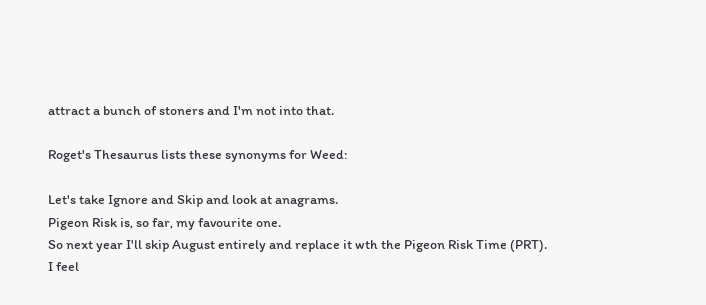attract a bunch of stoners and I'm not into that.

Roget's Thesaurus lists these synonyms for Weed:

Let's take Ignore and Skip and look at anagrams.
Pigeon Risk is, so far, my favourite one.
So next year I'll skip August entirely and replace it wth the Pigeon Risk Time (PRT).
I feel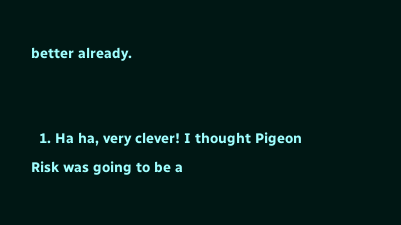better already.


  1. Ha ha, very clever! I thought Pigeon Risk was going to be a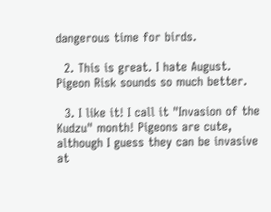dangerous time for birds.

  2. This is great. I hate August. Pigeon Risk sounds so much better.

  3. I like it! I call it "Invasion of the Kudzu" month! Pigeons are cute, although I guess they can be invasive at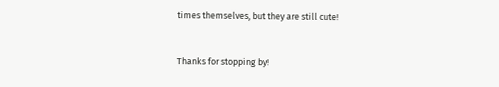times themselves, but they are still cute!


Thanks for stopping by!